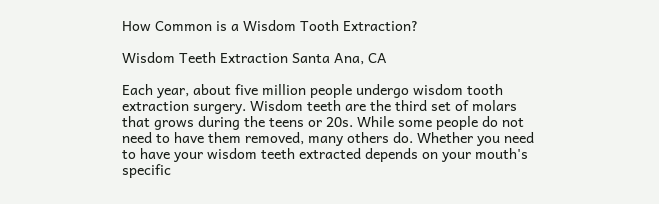How Common is a Wisdom Tooth Extraction?

Wisdom Teeth Extraction Santa Ana, CA

Each year, about five million people undergo wisdom tooth extraction surgery. Wisdom teeth are the third set of molars that grows during the teens or 20s. While some people do not need to have them removed, many others do. Whether you need to have your wisdom teeth extracted depends on your mouth's specific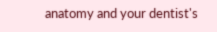anatomy and your dentist's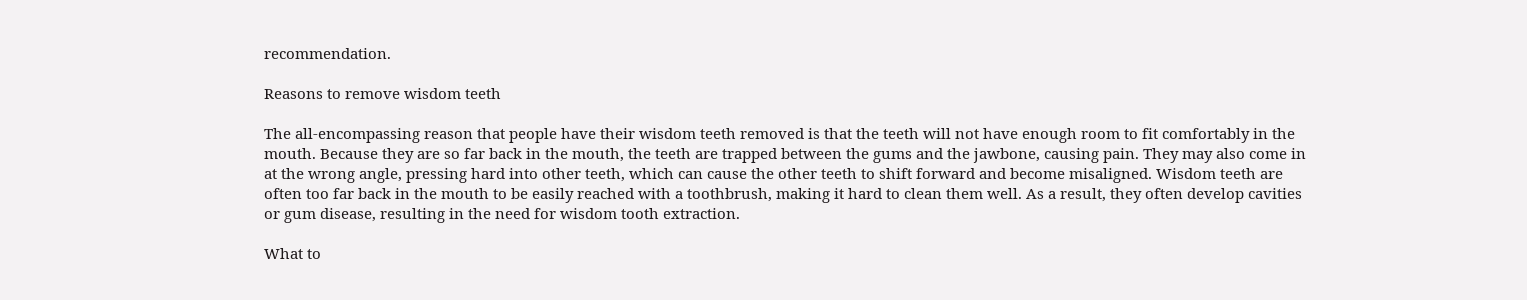recommendation.

Reasons to remove wisdom teeth

The all-encompassing reason that people have their wisdom teeth removed is that the teeth will not have enough room to fit comfortably in the mouth. Because they are so far back in the mouth, the teeth are trapped between the gums and the jawbone, causing pain. They may also come in at the wrong angle, pressing hard into other teeth, which can cause the other teeth to shift forward and become misaligned. Wisdom teeth are often too far back in the mouth to be easily reached with a toothbrush, making it hard to clean them well. As a result, they often develop cavities or gum disease, resulting in the need for wisdom tooth extraction.

What to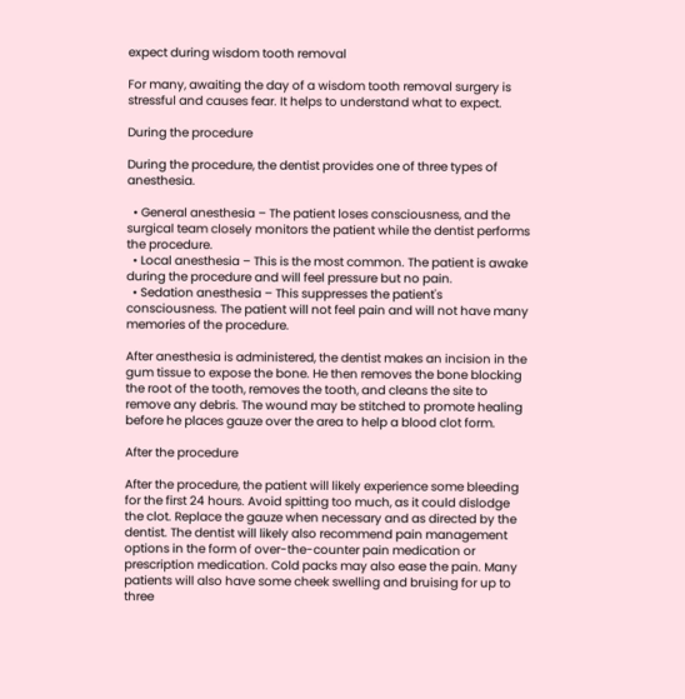expect during wisdom tooth removal

For many, awaiting the day of a wisdom tooth removal surgery is stressful and causes fear. It helps to understand what to expect.

During the procedure

During the procedure, the dentist provides one of three types of anesthesia.

  • General anesthesia – The patient loses consciousness, and the surgical team closely monitors the patient while the dentist performs the procedure.
  • Local anesthesia – This is the most common. The patient is awake during the procedure and will feel pressure but no pain.
  • Sedation anesthesia – This suppresses the patient's consciousness. The patient will not feel pain and will not have many memories of the procedure.

After anesthesia is administered, the dentist makes an incision in the gum tissue to expose the bone. He then removes the bone blocking the root of the tooth, removes the tooth, and cleans the site to remove any debris. The wound may be stitched to promote healing before he places gauze over the area to help a blood clot form.

After the procedure

After the procedure, the patient will likely experience some bleeding for the first 24 hours. Avoid spitting too much, as it could dislodge the clot. Replace the gauze when necessary and as directed by the dentist. The dentist will likely also recommend pain management options in the form of over-the-counter pain medication or prescription medication. Cold packs may also ease the pain. Many patients will also have some cheek swelling and bruising for up to three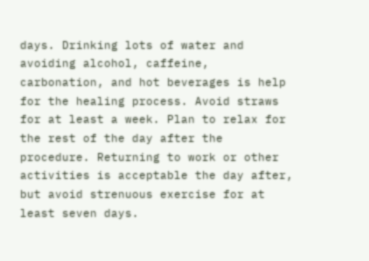days. Drinking lots of water and avoiding alcohol, caffeine, carbonation, and hot beverages is help for the healing process. Avoid straws for at least a week. Plan to relax for the rest of the day after the procedure. Returning to work or other activities is acceptable the day after, but avoid strenuous exercise for at least seven days.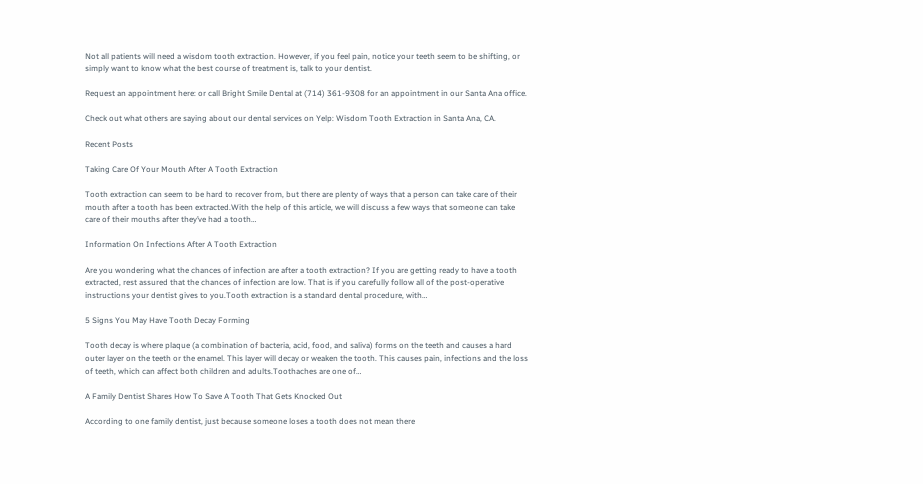Not all patients will need a wisdom tooth extraction. However, if you feel pain, notice your teeth seem to be shifting, or simply want to know what the best course of treatment is, talk to your dentist.

Request an appointment here: or call Bright Smile Dental at (714) 361-9308 for an appointment in our Santa Ana office.

Check out what others are saying about our dental services on Yelp: Wisdom Tooth Extraction in Santa Ana, CA.

Recent Posts

Taking Care Of Your Mouth After A Tooth Extraction

Tooth extraction can seem to be hard to recover from, but there are plenty of ways that a person can take care of their mouth after a tooth has been extracted.With the help of this article, we will discuss a few ways that someone can take care of their mouths after they’ve had a tooth…

Information On Infections After A Tooth Extraction

Are you wondering what the chances of infection are after a tooth extraction? If you are getting ready to have a tooth extracted, rest assured that the chances of infection are low. That is if you carefully follow all of the post-operative instructions your dentist gives to you.Tooth extraction is a standard dental procedure, with…

5 Signs You May Have Tooth Decay Forming

Tooth decay is where plaque (a combination of bacteria, acid, food, and saliva) forms on the teeth and causes a hard outer layer on the teeth or the enamel. This layer will decay or weaken the tooth. This causes pain, infections and the loss of teeth, which can affect both children and adults.Toothaches are one of…

A Family Dentist Shares How To Save A Tooth That Gets Knocked Out

According to one family dentist, just because someone loses a tooth does not mean there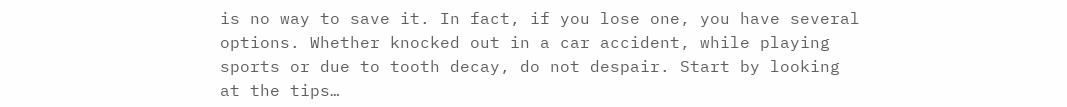is no way to save it. In fact, if you lose one, you have several options. Whether knocked out in a car accident, while playing sports or due to tooth decay, do not despair. Start by looking at the tips…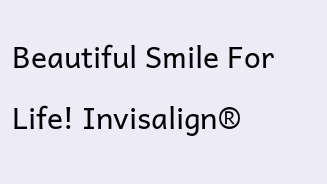Beautiful Smile For Life! Invisalign®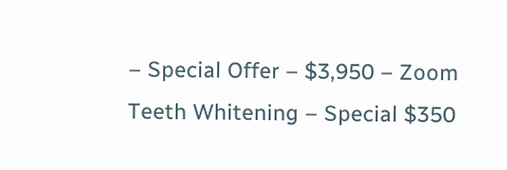– Special Offer – $3,950 – Zoom Teeth Whitening – Special $350